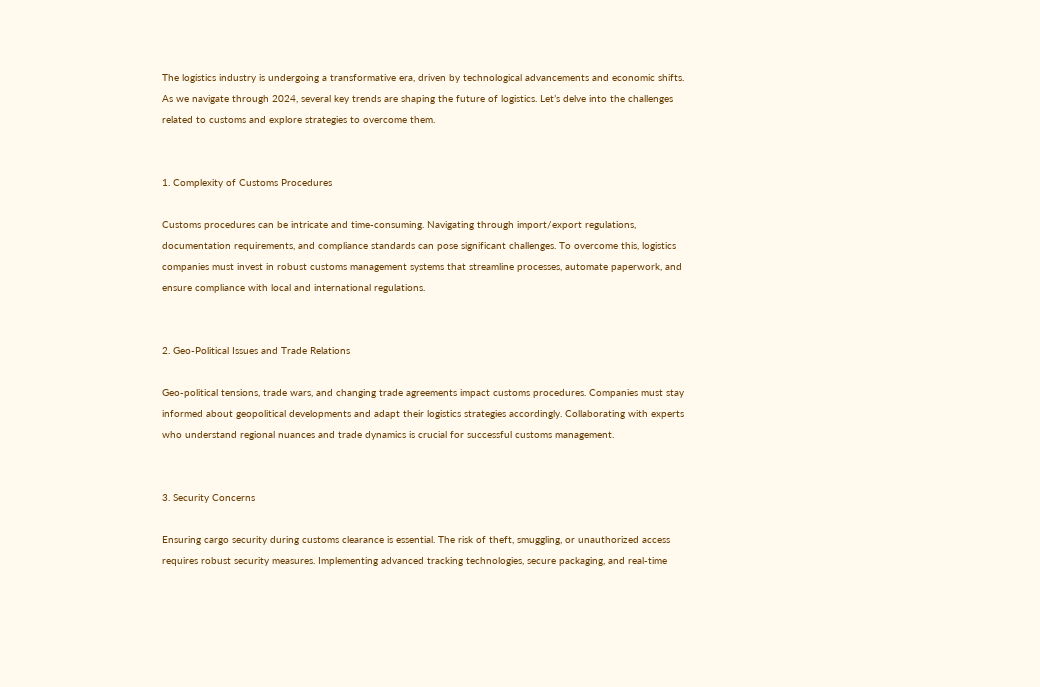The logistics industry is undergoing a transformative era, driven by technological advancements and economic shifts. As we navigate through 2024, several key trends are shaping the future of logistics. Let’s delve into the challenges related to customs and explore strategies to overcome them.


1. Complexity of Customs Procedures

Customs procedures can be intricate and time-consuming. Navigating through import/export regulations, documentation requirements, and compliance standards can pose significant challenges. To overcome this, logistics companies must invest in robust customs management systems that streamline processes, automate paperwork, and ensure compliance with local and international regulations.


2. Geo-Political Issues and Trade Relations

Geo-political tensions, trade wars, and changing trade agreements impact customs procedures. Companies must stay informed about geopolitical developments and adapt their logistics strategies accordingly. Collaborating with experts who understand regional nuances and trade dynamics is crucial for successful customs management.


3. Security Concerns

Ensuring cargo security during customs clearance is essential. The risk of theft, smuggling, or unauthorized access requires robust security measures. Implementing advanced tracking technologies, secure packaging, and real-time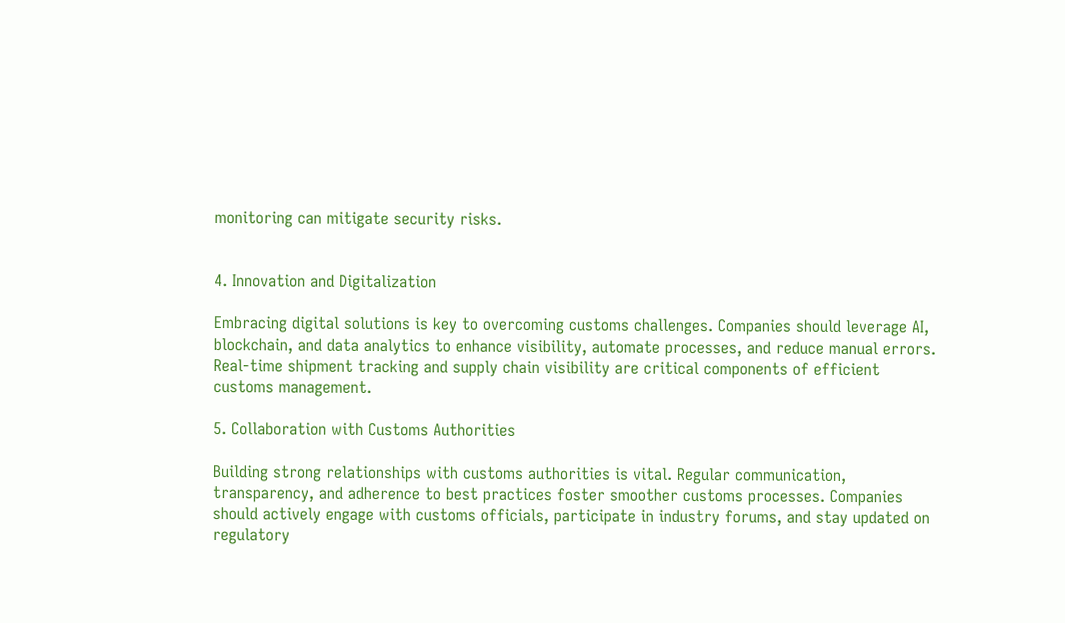monitoring can mitigate security risks.


4. Innovation and Digitalization

Embracing digital solutions is key to overcoming customs challenges. Companies should leverage AI, blockchain, and data analytics to enhance visibility, automate processes, and reduce manual errors. Real-time shipment tracking and supply chain visibility are critical components of efficient customs management.

5. Collaboration with Customs Authorities

Building strong relationships with customs authorities is vital. Regular communication, transparency, and adherence to best practices foster smoother customs processes. Companies should actively engage with customs officials, participate in industry forums, and stay updated on regulatory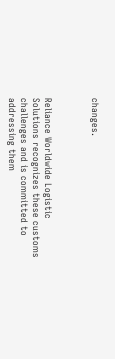changes.



Reliance Worldwide Logistic Solutions recognizes these customs challenges and is committed to addressing them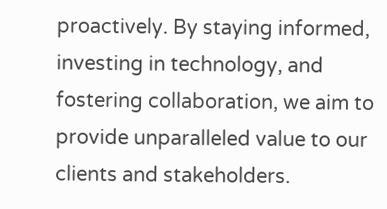proactively. By staying informed, investing in technology, and fostering collaboration, we aim to provide unparalleled value to our clients and stakeholders.